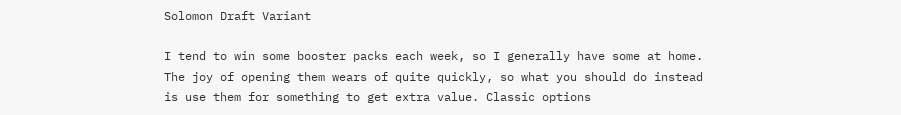Solomon Draft Variant

I tend to win some booster packs each week, so I generally have some at home. The joy of opening them wears of quite quickly, so what you should do instead is use them for something to get extra value. Classic options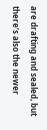are drafting and sealed, but there’s also the newer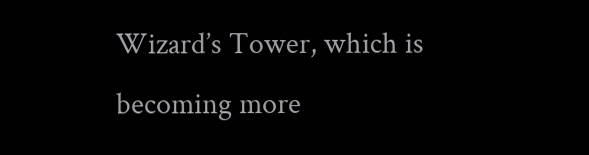Wizard’s Tower, which is becoming more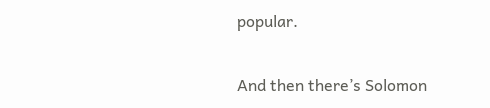popular.

And then there’s Solomon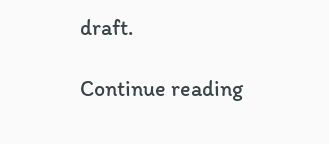draft.

Continue reading